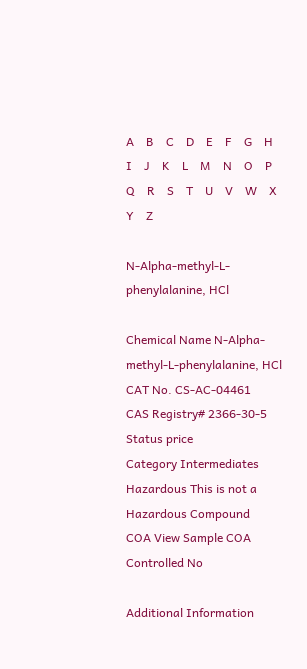A    B    C    D    E    F    G    H    I    J    K    L    M    N    O    P    Q    R    S    T    U    V    W    X    Y    Z

N-Alpha-methyl-L-phenylalanine, HCl

Chemical Name N-Alpha-methyl-L-phenylalanine, HCl
CAT No. CS-AC-04461
CAS Registry# 2366-30-5
Status price
Category Intermediates
Hazardous This is not a Hazardous Compound
COA View Sample COA
Controlled No

Additional Information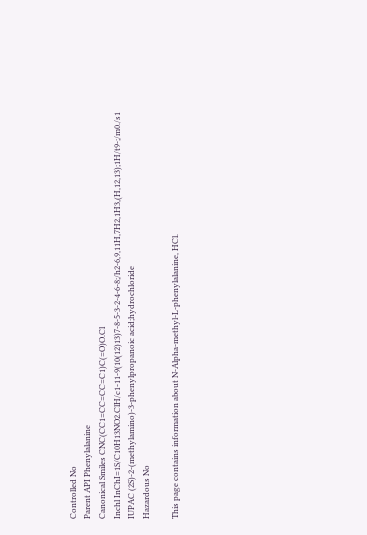Controlled No
Parent API Phenylalanine
Canonical Smiles CNC(CC1=CC=CC=C1)C(=O)O.Cl
Inchl InChI=1S/C10H13NO2.ClH/c1-11-9(10(12)13)7-8-5-3-2-4-6-8;/h2-6,9,11H,7H2,1H3,(H,12,13);1H/t9-;/m0./s1
IUPAC (2S)-2-(methylamino)-3-phenylpropanoic acid;hydrochloride
Hazardous No

This page contains information about N-Alpha-methyl-L-phenylalanine, HCl.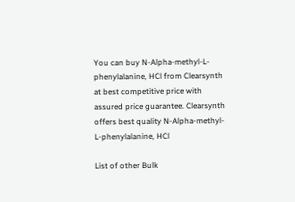You can buy N-Alpha-methyl-L-phenylalanine, HCl from Clearsynth at best competitive price with assured price guarantee. Clearsynth offers best quality N-Alpha-methyl-L-phenylalanine, HCl

List of other Bulk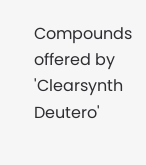Compounds offered by 'Clearsynth Deutero'